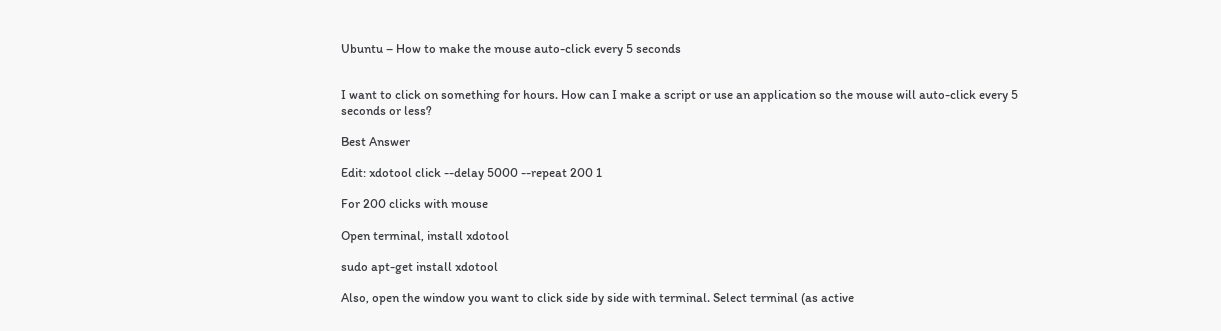Ubuntu – How to make the mouse auto-click every 5 seconds


I want to click on something for hours. How can I make a script or use an application so the mouse will auto-click every 5 seconds or less?

Best Answer

Edit: xdotool click --delay 5000 --repeat 200 1

For 200 clicks with mouse

Open terminal, install xdotool

sudo apt-get install xdotool

Also, open the window you want to click side by side with terminal. Select terminal (as active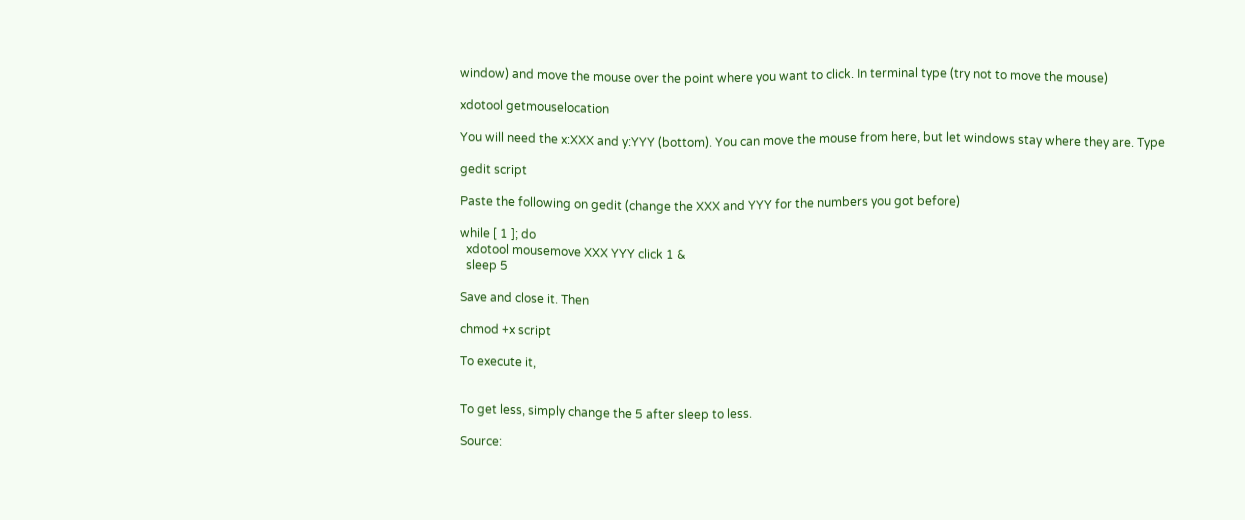window) and move the mouse over the point where you want to click. In terminal type (try not to move the mouse)

xdotool getmouselocation

You will need the x:XXX and y:YYY (bottom). You can move the mouse from here, but let windows stay where they are. Type

gedit script

Paste the following on gedit (change the XXX and YYY for the numbers you got before)

while [ 1 ]; do
  xdotool mousemove XXX YYY click 1 &
  sleep 5

Save and close it. Then

chmod +x script

To execute it,


To get less, simply change the 5 after sleep to less.

Source: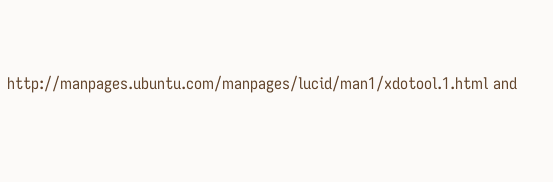http://manpages.ubuntu.com/manpages/lucid/man1/xdotool.1.html and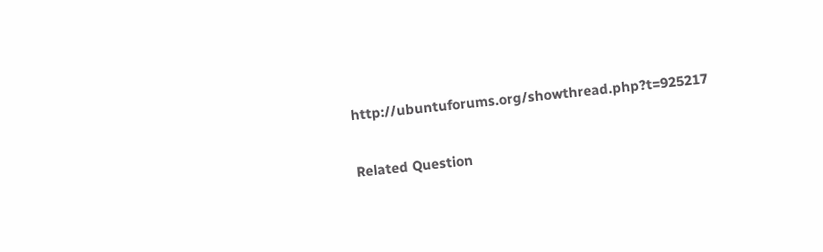http://ubuntuforums.org/showthread.php?t=925217

Related Question